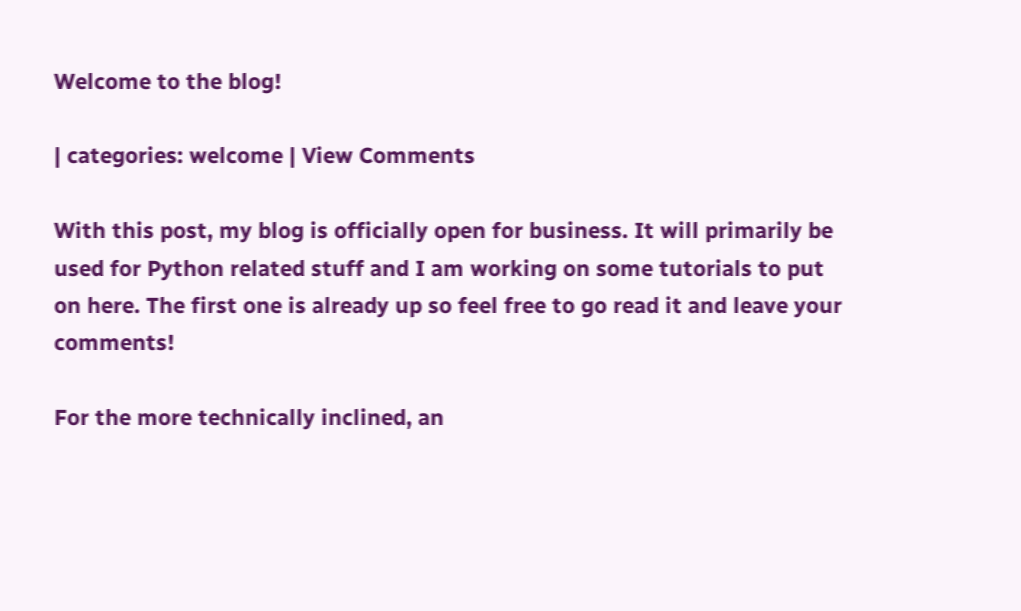Welcome to the blog!

| categories: welcome | View Comments

With this post, my blog is officially open for business. It will primarily be used for Python related stuff and I am working on some tutorials to put on here. The first one is already up so feel free to go read it and leave your comments!

For the more technically inclined, an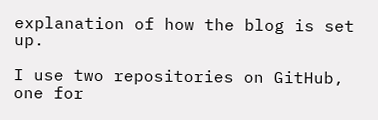explanation of how the blog is set up.

I use two repositories on GitHub, one for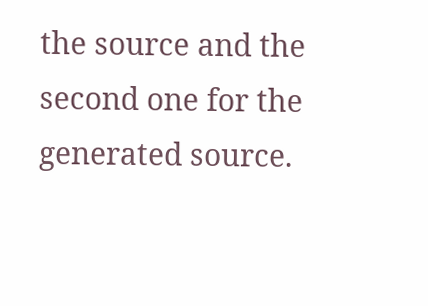the source and the second one for the generated source.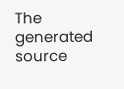The generated source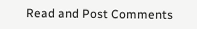Read and Post Comments